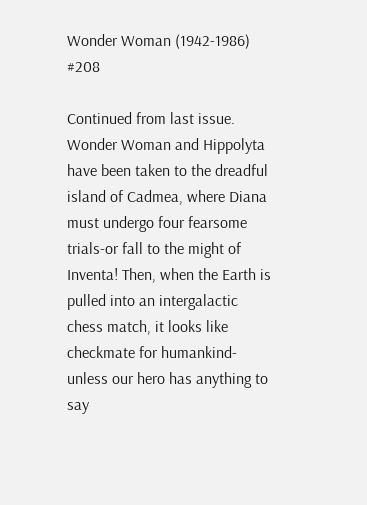Wonder Woman (1942-1986) #208

Continued from last issue. Wonder Woman and Hippolyta have been taken to the dreadful island of Cadmea, where Diana must undergo four fearsome trials-or fall to the might of Inventa! Then, when the Earth is pulled into an intergalactic chess match, it looks like checkmate for humankind-unless our hero has anything to say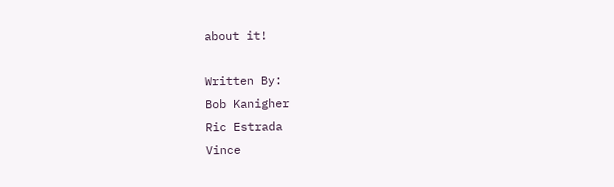about it!

Written By:
Bob Kanigher
Ric Estrada
Vince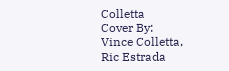Colletta
Cover By:
Vince Colletta, Ric Estrada